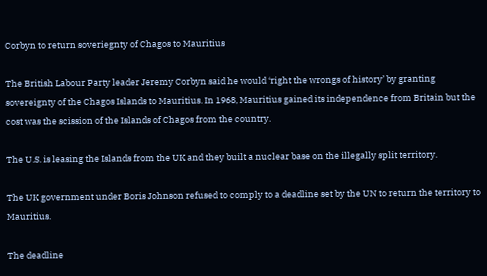Corbyn to return soveriegnty of Chagos to Mauritius

The British Labour Party leader Jeremy Corbyn said he would ‘right the wrongs of history’ by granting sovereignty of the Chagos Islands to Mauritius. In 1968, Mauritius gained its independence from Britain but the cost was the scission of the Islands of Chagos from the country.

The U.S. is leasing the Islands from the UK and they built a nuclear base on the illegally split territory.

The UK government under Boris Johnson refused to comply to a deadline set by the UN to return the territory to Mauritius.

The deadline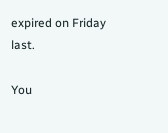expired on Friday last.

You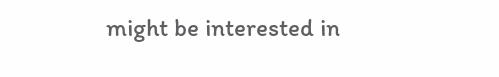might be interested in